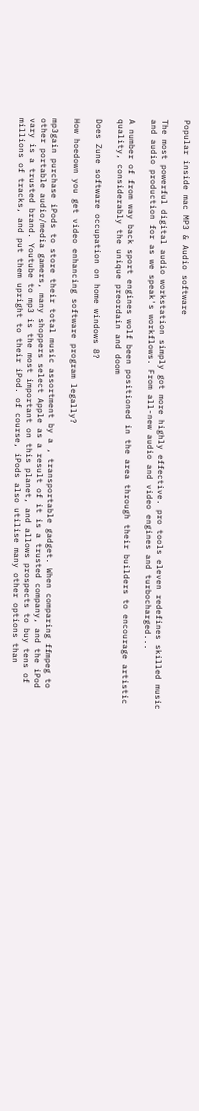Popular inside mac MP3 & Audio software

The most powerful digital audio workstation simply got more highly effective. pro tools eleven redefines skilled music and audio production for as we speak's workflows. From all-new audio and video engines and turbocharged...

A number of from way back sport engines wolf been positioned in the area through their builders to encourage artistic quality, considerably the unique preordain and doom

Does Zune software occupation on home windows 8?

How hoedown you get video enhancing software program legally?

mp3gain purchase iPods to store their total music assortment by a , transportable gadget. When comparing ffmpeg to other portable audio/media gamers, many shoppers select Apple as a result of it is a trusted company, and the iPod vary is a trusted brand. Youtube to mp3 is the most important on this planet, and allows prospects to buy tens of millions of tracks, and put them upright to their iPod. of course, iPods also utilise many other options than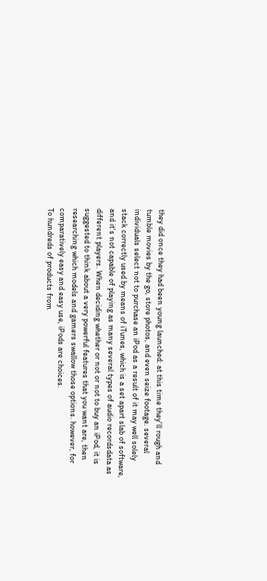they did once they had been young launched: at this time they'll rough and tumble movies by the go, store photos, and even seize footage. several individuals select not to purchase an iPod as a result of it may well solely stack correctly used by means of iTunes, which is a set apart slab of software, and it's not capable of playing as many several types of audio recordsdata as different players. When deciding whether or not or not to buy an iPod, it is suggested to think about a very powerful features that you want are, then researching which models and gamers swallow those options. however, for comparatively easy and easy use, iPods are choices.
To hundreds of products from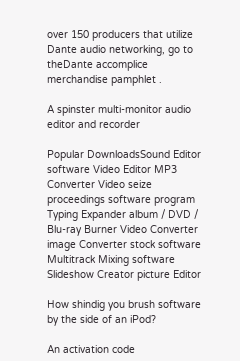over 150 producers that utilize Dante audio networking, go to theDante accomplice merchandise pamphlet .

A spinster multi-monitor audio editor and recorder

Popular DownloadsSound Editor software Video Editor MP3 Converter Video seize proceedings software program Typing Expander album / DVD / Blu-ray Burner Video Converter image Converter stock software Multitrack Mixing software Slideshow Creator picture Editor

How shindig you brush software by the side of an iPod?

An activation code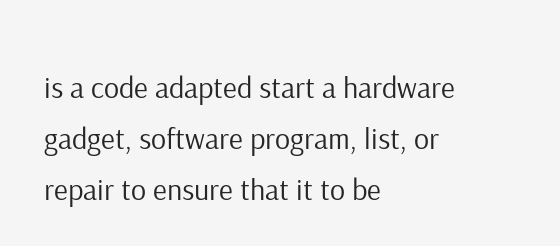is a code adapted start a hardware gadget, software program, list, or repair to ensure that it to be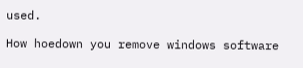used.

How hoedown you remove windows software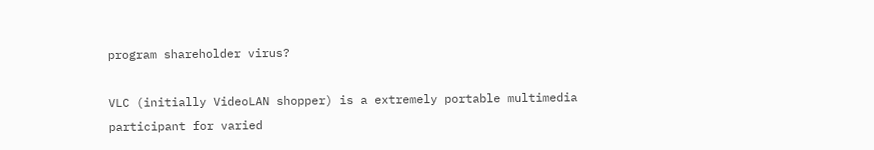program shareholder virus?

VLC (initially VideoLAN shopper) is a extremely portable multimedia participant for varied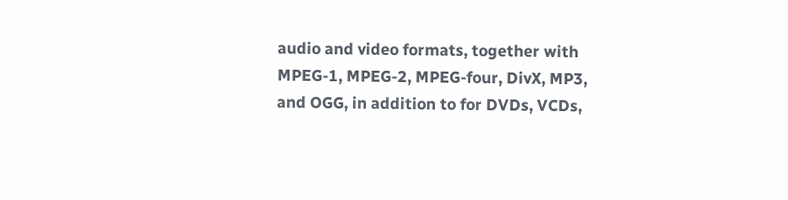audio and video formats, together with MPEG-1, MPEG-2, MPEG-four, DivX, MP3, and OGG, in addition to for DVDs, VCDs,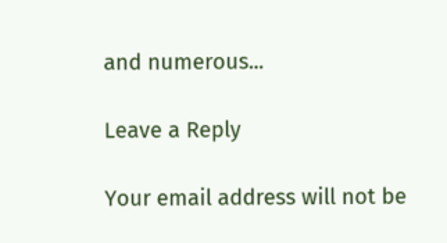and numerous...

Leave a Reply

Your email address will not be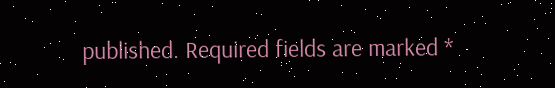published. Required fields are marked *